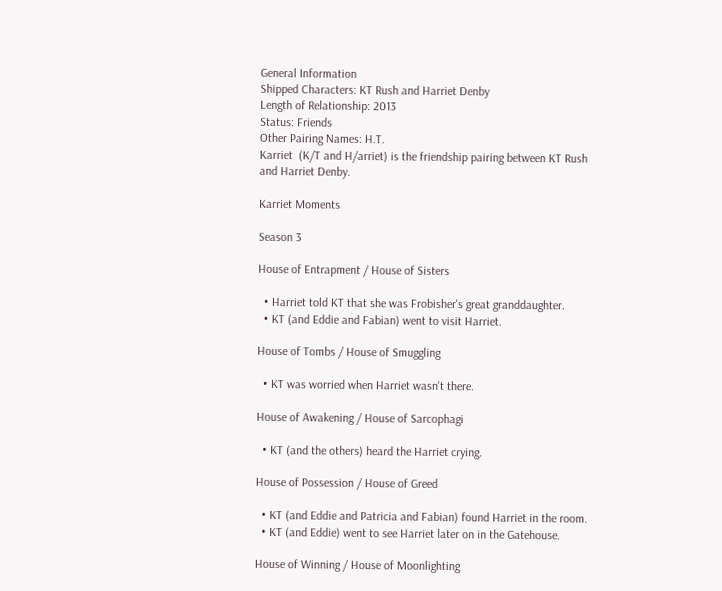General Information
Shipped Characters: KT Rush and Harriet Denby
Length of Relationship: 2013
Status: Friends
Other Pairing Names: H.T.
Karriet  (K/T and H/arriet) is the friendship pairing between KT Rush and Harriet Denby.

Karriet Moments

Season 3

House of Entrapment / House of Sisters

  • Harriet told KT that she was Frobisher's great granddaughter.
  • KT (and Eddie and Fabian) went to visit Harriet.

House of Tombs / House of Smuggling

  • KT was worried when Harriet wasn't there.

House of Awakening / House of Sarcophagi

  • KT (and the others) heard the Harriet crying.

House of Possession / House of Greed

  • KT (and Eddie and Patricia and Fabian) found Harriet in the room.
  • KT (and Eddie) went to see Harriet later on in the Gatehouse.

House of Winning / House of Moonlighting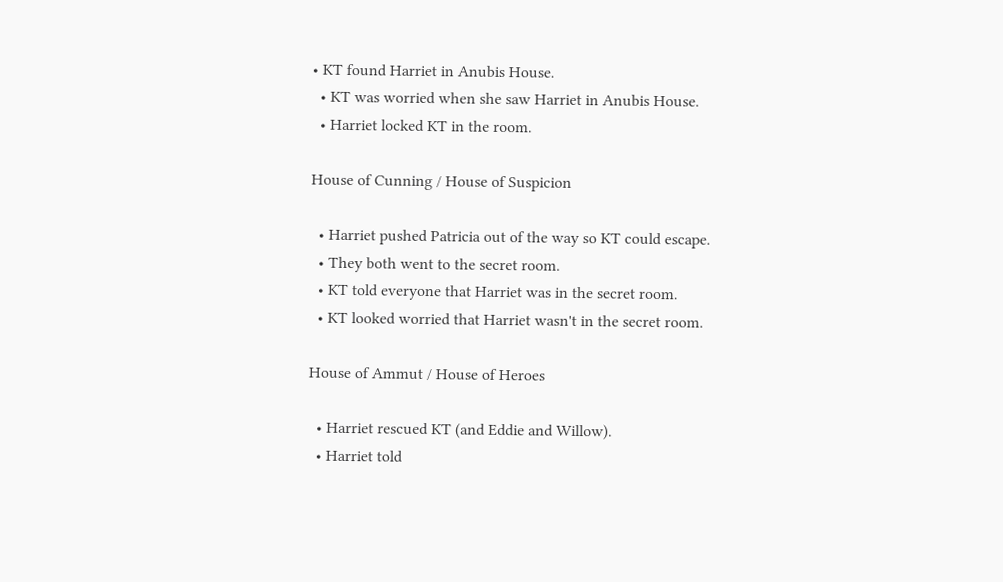• KT found Harriet in Anubis House.
  • KT was worried when she saw Harriet in Anubis House.
  • Harriet locked KT in the room.

House of Cunning / House of Suspicion

  • Harriet pushed Patricia out of the way so KT could escape.
  • They both went to the secret room.
  • KT told everyone that Harriet was in the secret room.
  • KT looked worried that Harriet wasn't in the secret room.

House of Ammut / House of Heroes

  • Harriet rescued KT (and Eddie and Willow).
  • Harriet told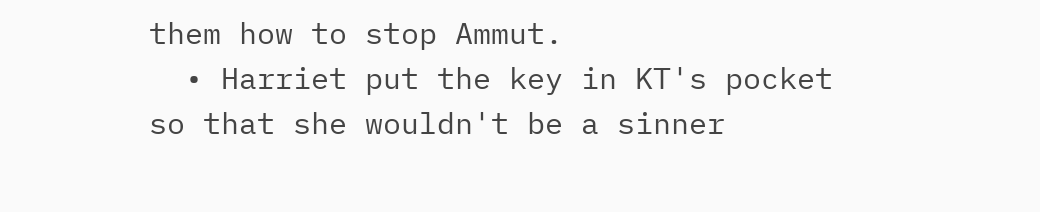them how to stop Ammut.
  • Harriet put the key in KT's pocket so that she wouldn't be a sinner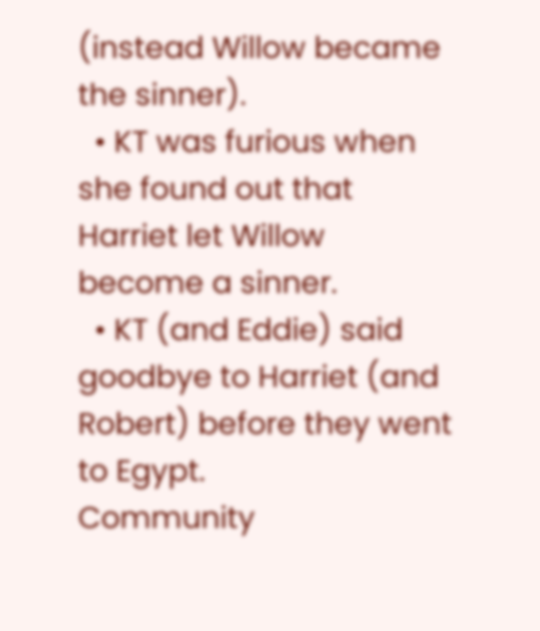(instead Willow became the sinner).
  • KT was furious when she found out that Harriet let Willow become a sinner.
  • KT (and Eddie) said goodbye to Harriet (and Robert) before they went to Egypt.
Community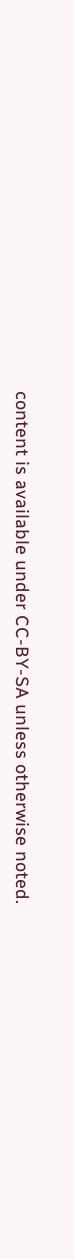content is available under CC-BY-SA unless otherwise noted.